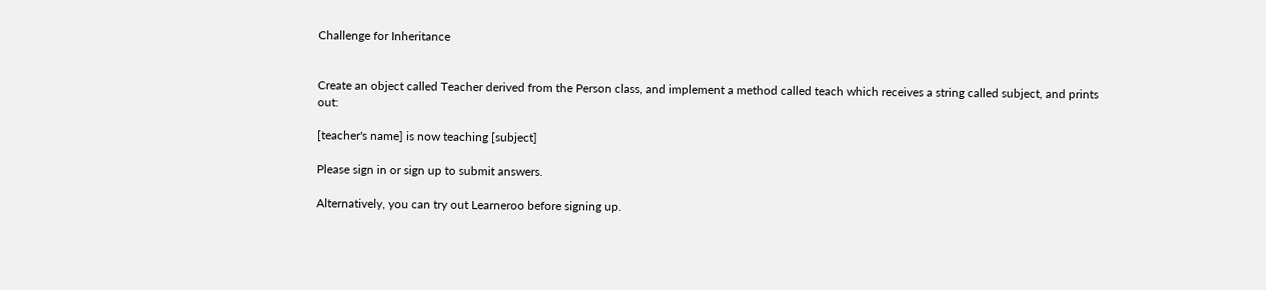Challenge for Inheritance


Create an object called Teacher derived from the Person class, and implement a method called teach which receives a string called subject, and prints out:

[teacher's name] is now teaching [subject]

Please sign in or sign up to submit answers.

Alternatively, you can try out Learneroo before signing up.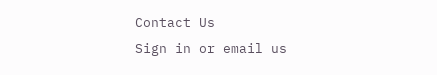Contact Us
Sign in or email us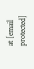at [email protected]